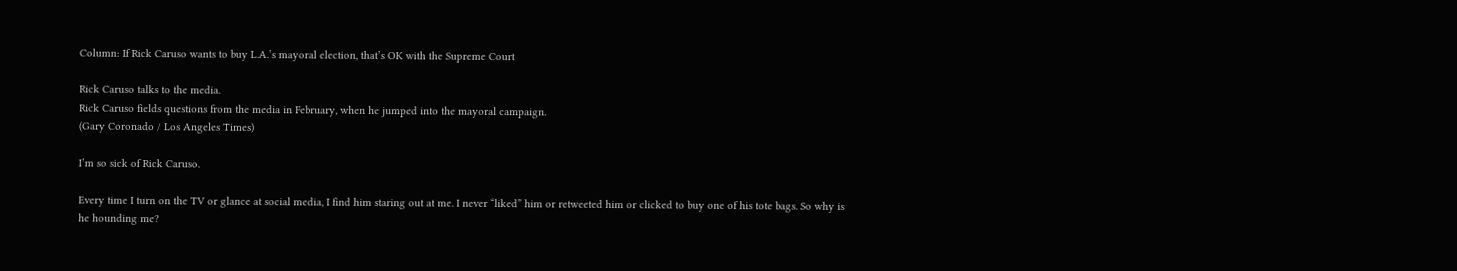Column: If Rick Caruso wants to buy L.A.’s mayoral election, that’s OK with the Supreme Court

Rick Caruso talks to the media.
Rick Caruso fields questions from the media in February, when he jumped into the mayoral campaign.
(Gary Coronado / Los Angeles Times)

I’m so sick of Rick Caruso.

Every time I turn on the TV or glance at social media, I find him staring out at me. I never “liked” him or retweeted him or clicked to buy one of his tote bags. So why is he hounding me?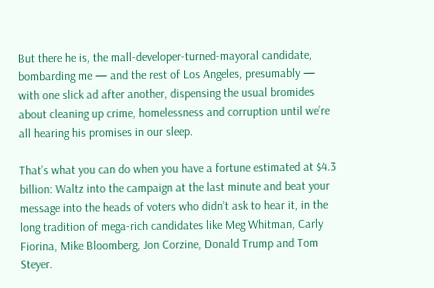But there he is, the mall-developer-turned-mayoral candidate, bombarding me — and the rest of Los Angeles, presumably — with one slick ad after another, dispensing the usual bromides about cleaning up crime, homelessness and corruption until we’re all hearing his promises in our sleep.

That’s what you can do when you have a fortune estimated at $4.3 billion: Waltz into the campaign at the last minute and beat your message into the heads of voters who didn’t ask to hear it, in the long tradition of mega-rich candidates like Meg Whitman, Carly Fiorina, Mike Bloomberg, Jon Corzine, Donald Trump and Tom Steyer.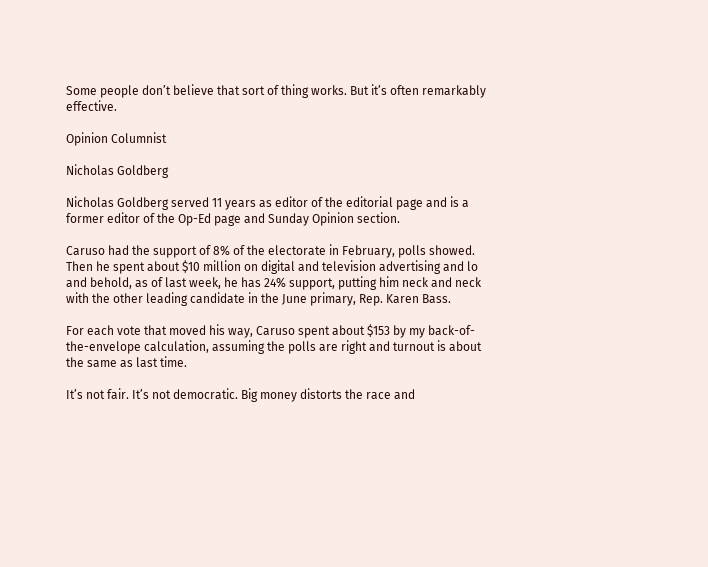Some people don’t believe that sort of thing works. But it’s often remarkably effective.

Opinion Columnist

Nicholas Goldberg

Nicholas Goldberg served 11 years as editor of the editorial page and is a former editor of the Op-Ed page and Sunday Opinion section.

Caruso had the support of 8% of the electorate in February, polls showed. Then he spent about $10 million on digital and television advertising and lo and behold, as of last week, he has 24% support, putting him neck and neck with the other leading candidate in the June primary, Rep. Karen Bass.

For each vote that moved his way, Caruso spent about $153 by my back-of-the-envelope calculation, assuming the polls are right and turnout is about the same as last time.

It’s not fair. It’s not democratic. Big money distorts the race and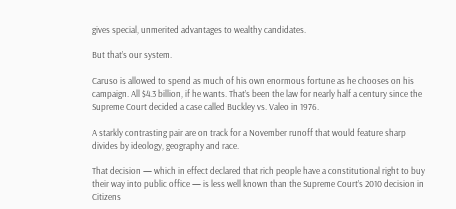gives special, unmerited advantages to wealthy candidates.

But that’s our system.

Caruso is allowed to spend as much of his own enormous fortune as he chooses on his campaign. All $4.3 billion, if he wants. That’s been the law for nearly half a century since the Supreme Court decided a case called Buckley vs. Valeo in 1976.

A starkly contrasting pair are on track for a November runoff that would feature sharp divides by ideology, geography and race.

That decision — which in effect declared that rich people have a constitutional right to buy their way into public office — is less well known than the Supreme Court’s 2010 decision in Citizens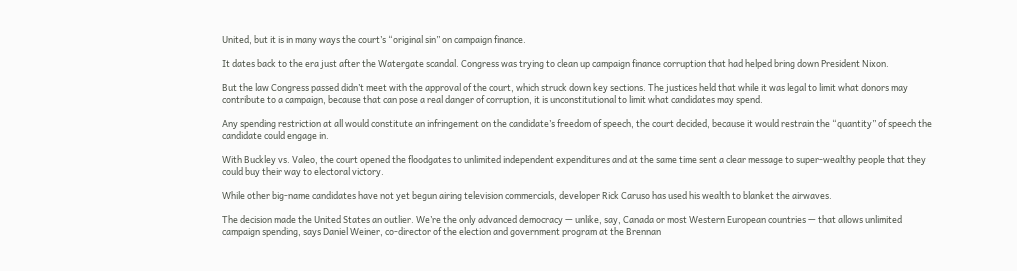United, but it is in many ways the court’s “original sin” on campaign finance.

It dates back to the era just after the Watergate scandal. Congress was trying to clean up campaign finance corruption that had helped bring down President Nixon.

But the law Congress passed didn’t meet with the approval of the court, which struck down key sections. The justices held that while it was legal to limit what donors may contribute to a campaign, because that can pose a real danger of corruption, it is unconstitutional to limit what candidates may spend.

Any spending restriction at all would constitute an infringement on the candidate’s freedom of speech, the court decided, because it would restrain the “quantity” of speech the candidate could engage in.

With Buckley vs. Valeo, the court opened the floodgates to unlimited independent expenditures and at the same time sent a clear message to super-wealthy people that they could buy their way to electoral victory.

While other big-name candidates have not yet begun airing television commercials, developer Rick Caruso has used his wealth to blanket the airwaves.

The decision made the United States an outlier. We’re the only advanced democracy — unlike, say, Canada or most Western European countries — that allows unlimited campaign spending, says Daniel Weiner, co-director of the election and government program at the Brennan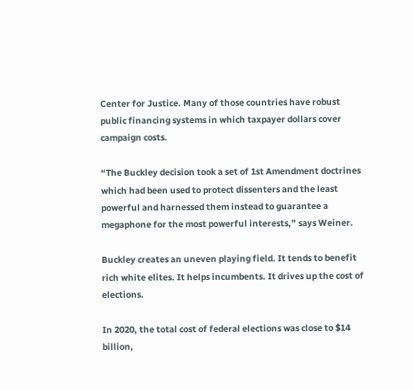Center for Justice. Many of those countries have robust public financing systems in which taxpayer dollars cover campaign costs.

“The Buckley decision took a set of 1st Amendment doctrines which had been used to protect dissenters and the least powerful and harnessed them instead to guarantee a megaphone for the most powerful interests,” says Weiner.

Buckley creates an uneven playing field. It tends to benefit rich white elites. It helps incumbents. It drives up the cost of elections.

In 2020, the total cost of federal elections was close to $14 billion,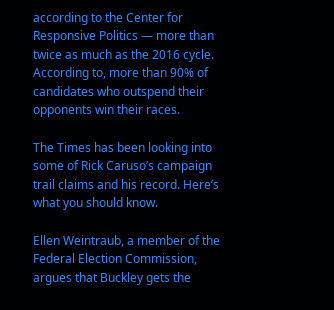according to the Center for Responsive Politics — more than twice as much as the 2016 cycle. According to, more than 90% of candidates who outspend their opponents win their races.

The Times has been looking into some of Rick Caruso’s campaign trail claims and his record. Here’s what you should know.

Ellen Weintraub, a member of the Federal Election Commission, argues that Buckley gets the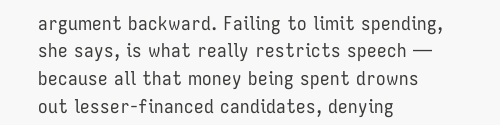argument backward. Failing to limit spending, she says, is what really restricts speech — because all that money being spent drowns out lesser-financed candidates, denying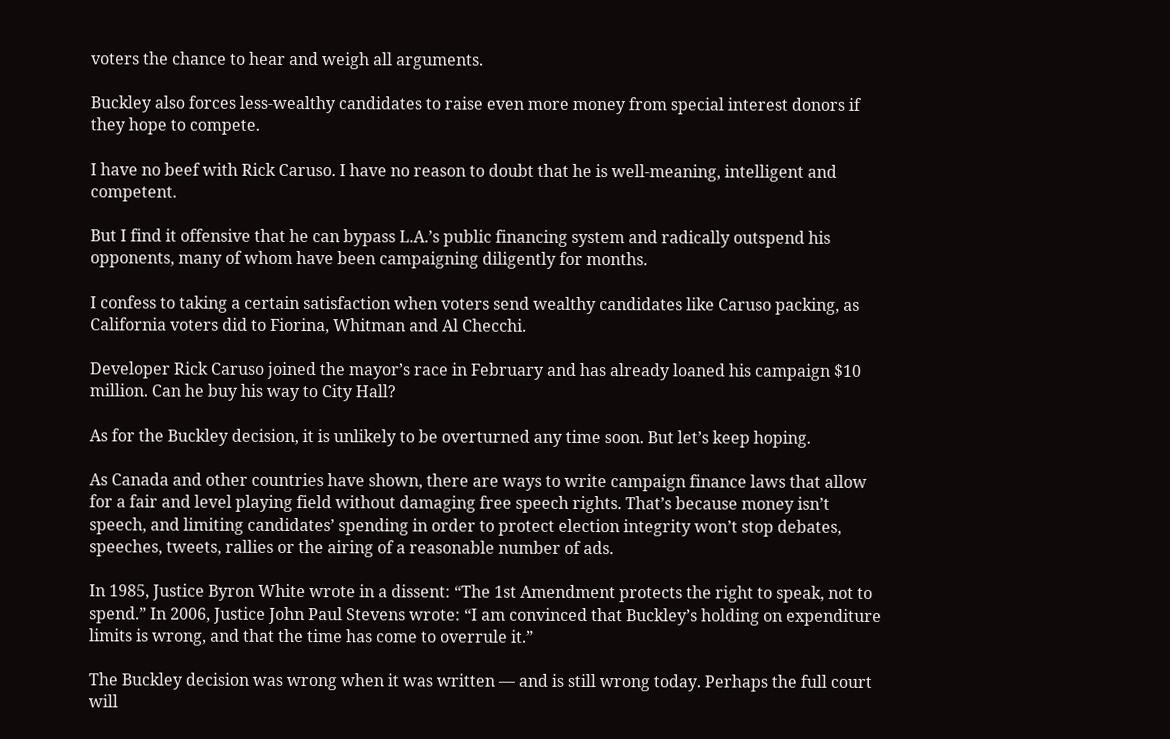voters the chance to hear and weigh all arguments.

Buckley also forces less-wealthy candidates to raise even more money from special interest donors if they hope to compete.

I have no beef with Rick Caruso. I have no reason to doubt that he is well-meaning, intelligent and competent.

But I find it offensive that he can bypass L.A.’s public financing system and radically outspend his opponents, many of whom have been campaigning diligently for months.

I confess to taking a certain satisfaction when voters send wealthy candidates like Caruso packing, as California voters did to Fiorina, Whitman and Al Checchi.

Developer Rick Caruso joined the mayor’s race in February and has already loaned his campaign $10 million. Can he buy his way to City Hall?

As for the Buckley decision, it is unlikely to be overturned any time soon. But let’s keep hoping.

As Canada and other countries have shown, there are ways to write campaign finance laws that allow for a fair and level playing field without damaging free speech rights. That’s because money isn’t speech, and limiting candidates’ spending in order to protect election integrity won’t stop debates, speeches, tweets, rallies or the airing of a reasonable number of ads.

In 1985, Justice Byron White wrote in a dissent: “The 1st Amendment protects the right to speak, not to spend.” In 2006, Justice John Paul Stevens wrote: “I am convinced that Buckley’s holding on expenditure limits is wrong, and that the time has come to overrule it.”

The Buckley decision was wrong when it was written — and is still wrong today. Perhaps the full court will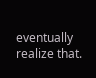eventually realize that.